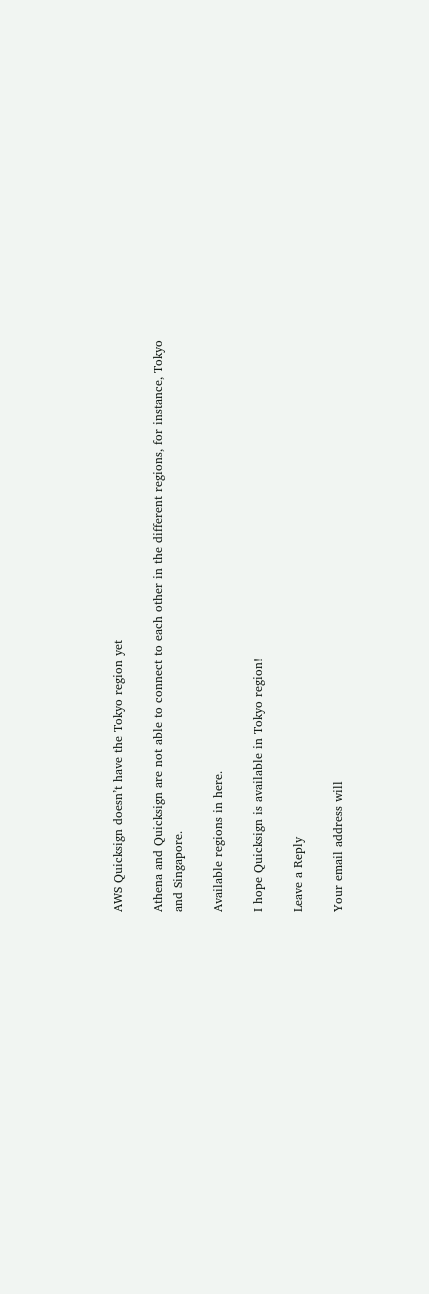AWS Quicksign doesn’t have the Tokyo region yet

Athena and Quicksign are not able to connect to each other in the different regions, for instance, Tokyo and Singapore.

Available regions in here.

I hope Quicksign is available in Tokyo region!

Leave a Reply

Your email address will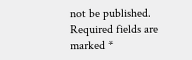not be published. Required fields are marked *